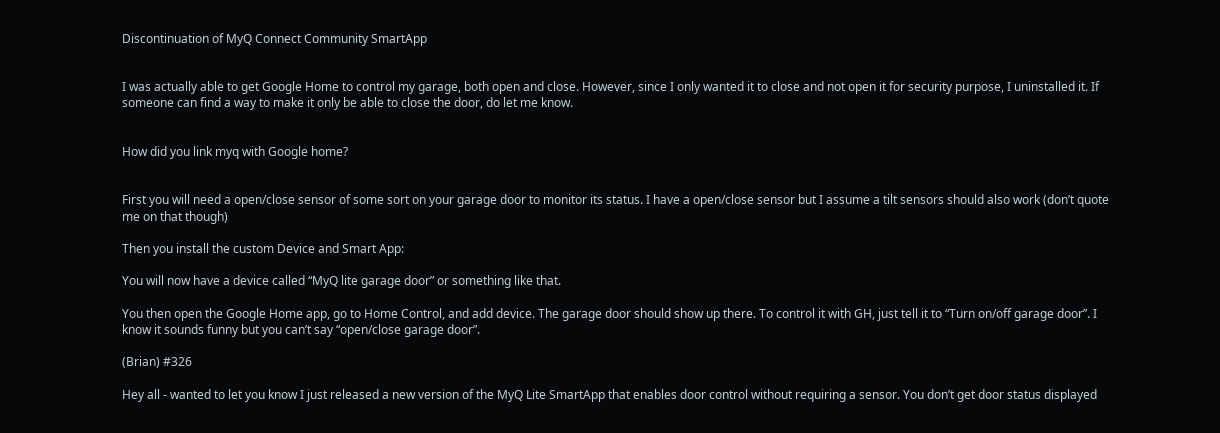Discontinuation of MyQ Connect Community SmartApp


I was actually able to get Google Home to control my garage, both open and close. However, since I only wanted it to close and not open it for security purpose, I uninstalled it. If someone can find a way to make it only be able to close the door, do let me know.


How did you link myq with Google home?


First you will need a open/close sensor of some sort on your garage door to monitor its status. I have a open/close sensor but I assume a tilt sensors should also work (don’t quote me on that though)

Then you install the custom Device and Smart App:

You will now have a device called “MyQ lite garage door” or something like that.

You then open the Google Home app, go to Home Control, and add device. The garage door should show up there. To control it with GH, just tell it to “Turn on/off garage door”. I know it sounds funny but you can’t say “open/close garage door”.

(Brian) #326

Hey all - wanted to let you know I just released a new version of the MyQ Lite SmartApp that enables door control without requiring a sensor. You don’t get door status displayed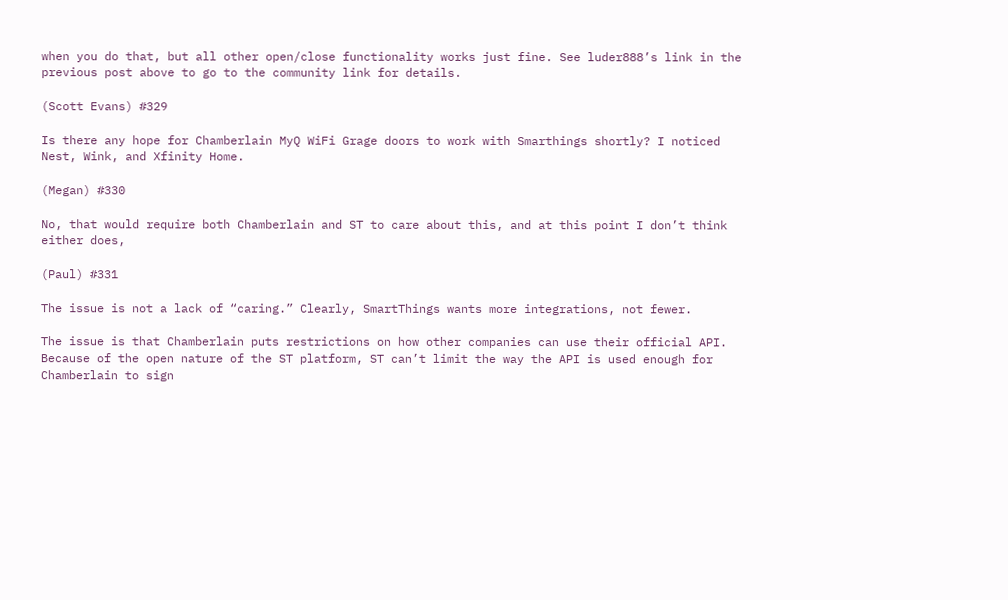when you do that, but all other open/close functionality works just fine. See luder888’s link in the previous post above to go to the community link for details.

(Scott Evans) #329

Is there any hope for Chamberlain MyQ WiFi Grage doors to work with Smarthings shortly? I noticed Nest, Wink, and Xfinity Home.

(Megan) #330

No, that would require both Chamberlain and ST to care about this, and at this point I don’t think either does,

(Paul) #331

The issue is not a lack of “caring.” Clearly, SmartThings wants more integrations, not fewer.

The issue is that Chamberlain puts restrictions on how other companies can use their official API. Because of the open nature of the ST platform, ST can’t limit the way the API is used enough for Chamberlain to sign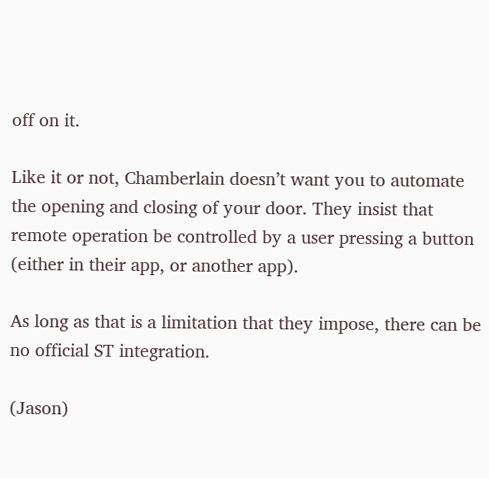off on it.

Like it or not, Chamberlain doesn’t want you to automate the opening and closing of your door. They insist that remote operation be controlled by a user pressing a button (either in their app, or another app).

As long as that is a limitation that they impose, there can be no official ST integration.

(Jason)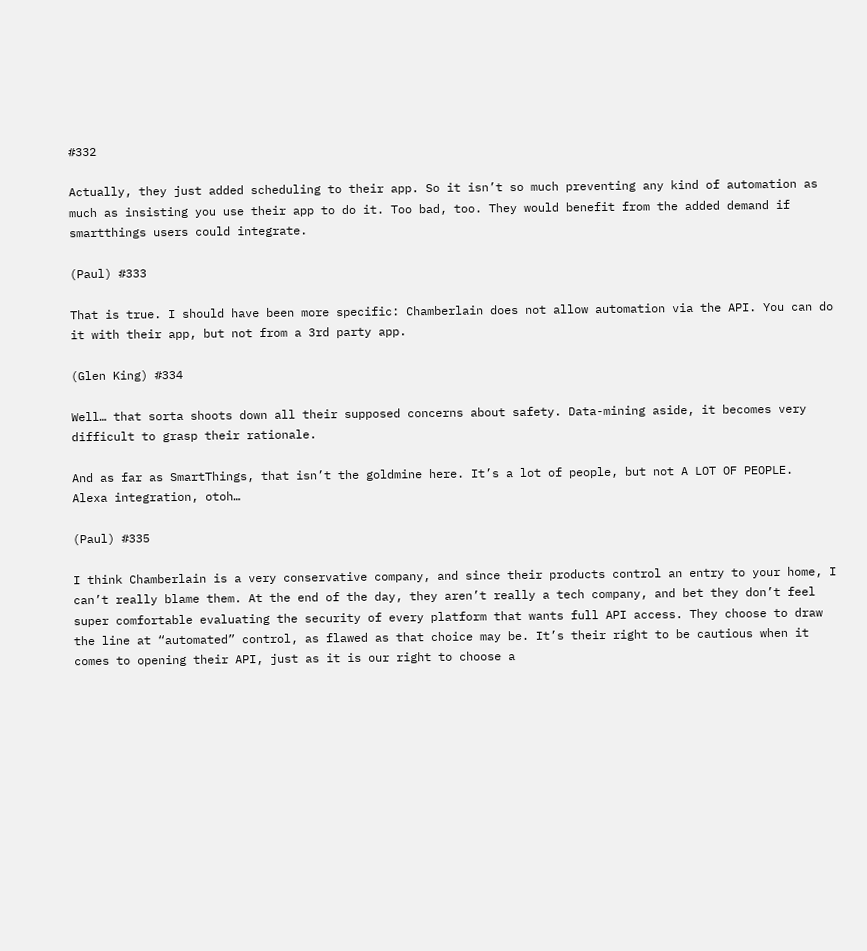#332

Actually, they just added scheduling to their app. So it isn’t so much preventing any kind of automation as much as insisting you use their app to do it. Too bad, too. They would benefit from the added demand if smartthings users could integrate.

(Paul) #333

That is true. I should have been more specific: Chamberlain does not allow automation via the API. You can do it with their app, but not from a 3rd party app.

(Glen King) #334

Well… that sorta shoots down all their supposed concerns about safety. Data-mining aside, it becomes very difficult to grasp their rationale.

And as far as SmartThings, that isn’t the goldmine here. It’s a lot of people, but not A LOT OF PEOPLE.
Alexa integration, otoh…

(Paul) #335

I think Chamberlain is a very conservative company, and since their products control an entry to your home, I can’t really blame them. At the end of the day, they aren’t really a tech company, and bet they don’t feel super comfortable evaluating the security of every platform that wants full API access. They choose to draw the line at “automated” control, as flawed as that choice may be. It’s their right to be cautious when it comes to opening their API, just as it is our right to choose a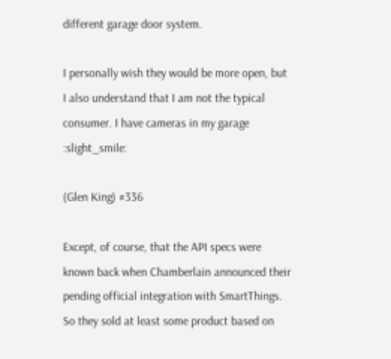different garage door system.

I personally wish they would be more open, but I also understand that I am not the typical consumer. I have cameras in my garage :slight_smile:

(Glen King) #336

Except, of course, that the API specs were known back when Chamberlain announced their pending official integration with SmartThings. So they sold at least some product based on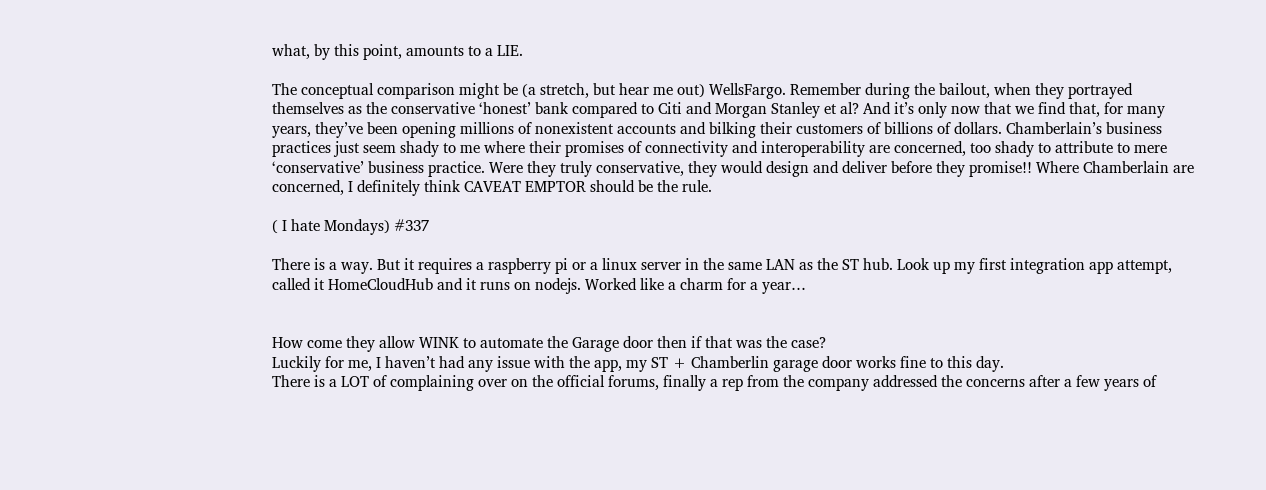what, by this point, amounts to a LIE.

The conceptual comparison might be (a stretch, but hear me out) WellsFargo. Remember during the bailout, when they portrayed themselves as the conservative ‘honest’ bank compared to Citi and Morgan Stanley et al? And it’s only now that we find that, for many years, they’ve been opening millions of nonexistent accounts and bilking their customers of billions of dollars. Chamberlain’s business practices just seem shady to me where their promises of connectivity and interoperability are concerned, too shady to attribute to mere ‘conservative’ business practice. Were they truly conservative, they would design and deliver before they promise!! Where Chamberlain are concerned, I definitely think CAVEAT EMPTOR should be the rule.

( I hate Mondays) #337

There is a way. But it requires a raspberry pi or a linux server in the same LAN as the ST hub. Look up my first integration app attempt, called it HomeCloudHub and it runs on nodejs. Worked like a charm for a year…


How come they allow WINK to automate the Garage door then if that was the case?
Luckily for me, I haven’t had any issue with the app, my ST + Chamberlin garage door works fine to this day.
There is a LOT of complaining over on the official forums, finally a rep from the company addressed the concerns after a few years of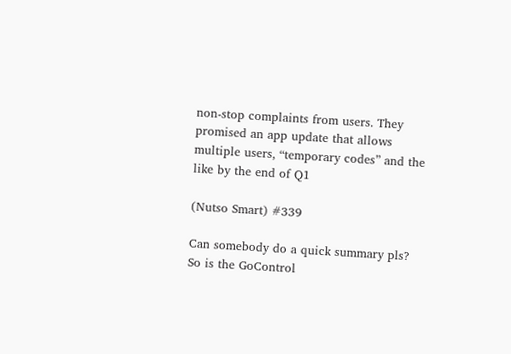non-stop complaints from users. They promised an app update that allows multiple users, “temporary codes” and the like by the end of Q1

(Nutso Smart) #339

Can somebody do a quick summary pls? So is the GoControl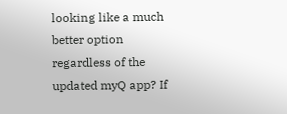looking like a much better option regardless of the updated myQ app? If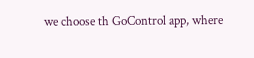we choose th GoControl app, where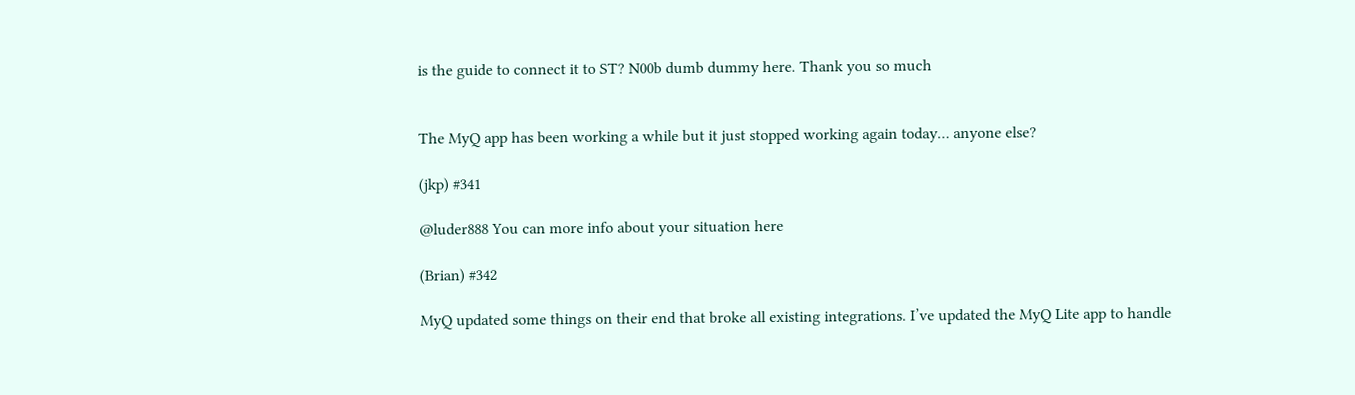is the guide to connect it to ST? N00b dumb dummy here. Thank you so much


The MyQ app has been working a while but it just stopped working again today… anyone else?

(jkp) #341

@luder888 You can more info about your situation here

(Brian) #342

MyQ updated some things on their end that broke all existing integrations. I’ve updated the MyQ Lite app to handle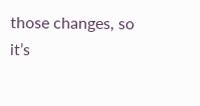those changes, so it’s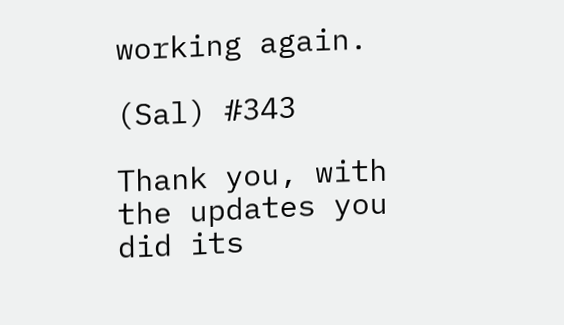working again.

(Sal) #343

Thank you, with the updates you did its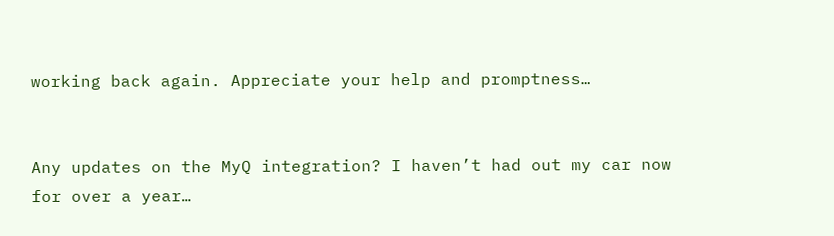working back again. Appreciate your help and promptness…


Any updates on the MyQ integration? I haven’t had out my car now for over a year…